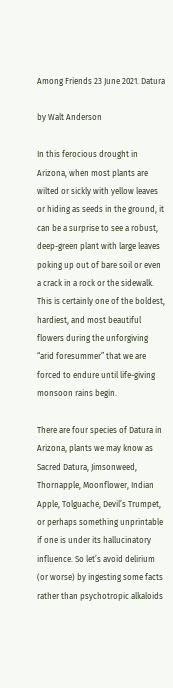Among Friends 23 June 2021. Datura

by Walt Anderson

In this ferocious drought in Arizona, when most plants are wilted or sickly with yellow leaves or hiding as seeds in the ground, it can be a surprise to see a robust, deep-green plant with large leaves poking up out of bare soil or even a crack in a rock or the sidewalk. This is certainly one of the boldest, hardiest, and most beautiful flowers during the unforgiving “arid foresummer” that we are forced to endure until life-giving monsoon rains begin.

There are four species of Datura in Arizona, plants we may know as Sacred Datura, Jimsonweed, Thornapple, Moonflower, Indian Apple, Tolguache, Devil’s Trumpet, or perhaps something unprintable if one is under its hallucinatory influence. So let’s avoid delirium (or worse) by ingesting some facts rather than psychotropic alkaloids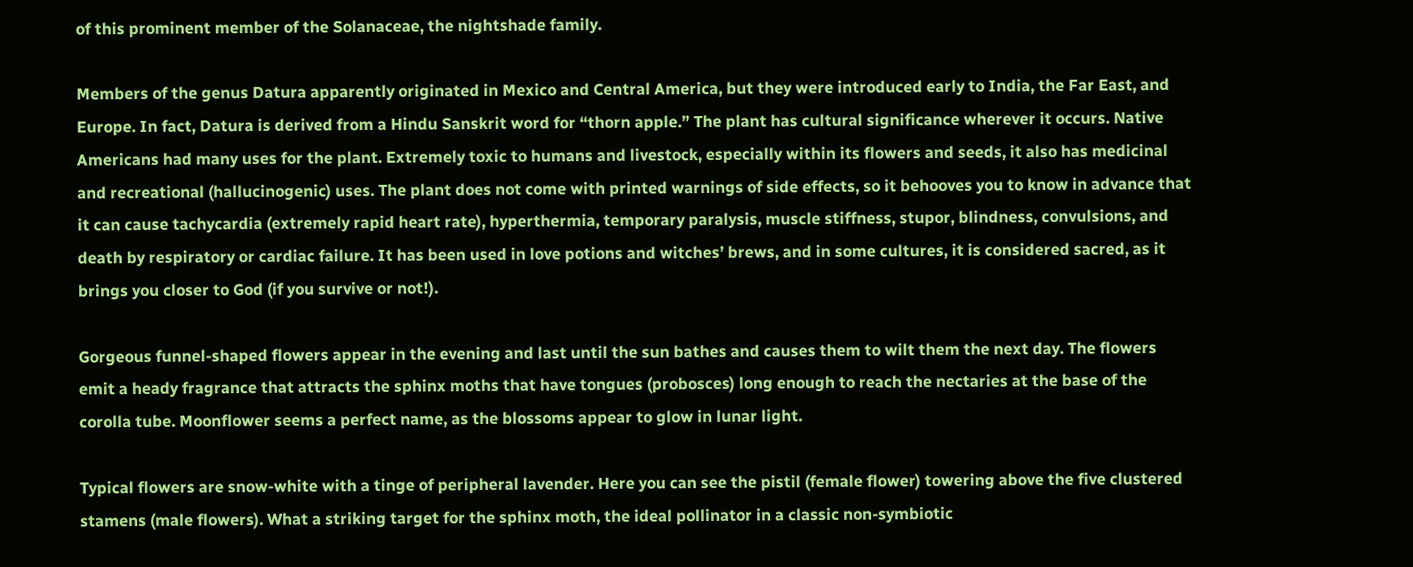of this prominent member of the Solanaceae, the nightshade family.

Members of the genus Datura apparently originated in Mexico and Central America, but they were introduced early to India, the Far East, and Europe. In fact, Datura is derived from a Hindu Sanskrit word for “thorn apple.” The plant has cultural significance wherever it occurs. Native Americans had many uses for the plant. Extremely toxic to humans and livestock, especially within its flowers and seeds, it also has medicinal and recreational (hallucinogenic) uses. The plant does not come with printed warnings of side effects, so it behooves you to know in advance that it can cause tachycardia (extremely rapid heart rate), hyperthermia, temporary paralysis, muscle stiffness, stupor, blindness, convulsions, and death by respiratory or cardiac failure. It has been used in love potions and witches’ brews, and in some cultures, it is considered sacred, as it brings you closer to God (if you survive or not!).

Gorgeous funnel-shaped flowers appear in the evening and last until the sun bathes and causes them to wilt them the next day. The flowers emit a heady fragrance that attracts the sphinx moths that have tongues (probosces) long enough to reach the nectaries at the base of the corolla tube. Moonflower seems a perfect name, as the blossoms appear to glow in lunar light.

Typical flowers are snow-white with a tinge of peripheral lavender. Here you can see the pistil (female flower) towering above the five clustered stamens (male flowers). What a striking target for the sphinx moth, the ideal pollinator in a classic non-symbiotic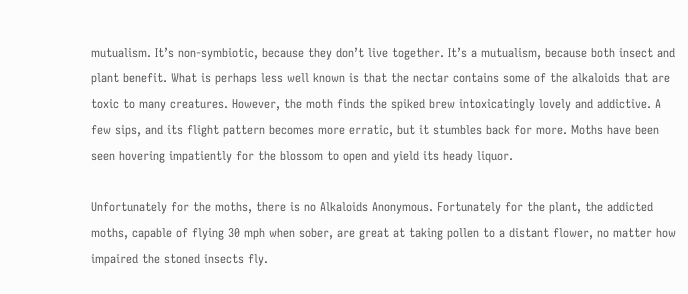mutualism. It’s non-symbiotic, because they don’t live together. It’s a mutualism, because both insect and plant benefit. What is perhaps less well known is that the nectar contains some of the alkaloids that are toxic to many creatures. However, the moth finds the spiked brew intoxicatingly lovely and addictive. A few sips, and its flight pattern becomes more erratic, but it stumbles back for more. Moths have been seen hovering impatiently for the blossom to open and yield its heady liquor.

Unfortunately for the moths, there is no Alkaloids Anonymous. Fortunately for the plant, the addicted moths, capable of flying 30 mph when sober, are great at taking pollen to a distant flower, no matter how impaired the stoned insects fly.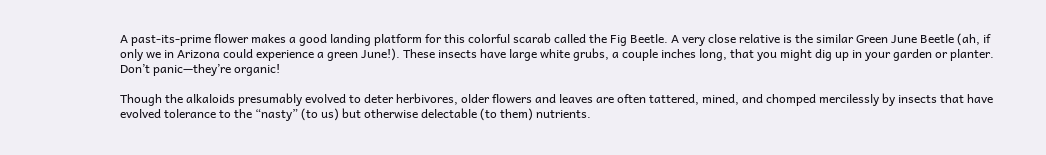A past-its-prime flower makes a good landing platform for this colorful scarab called the Fig Beetle. A very close relative is the similar Green June Beetle (ah, if only we in Arizona could experience a green June!). These insects have large white grubs, a couple inches long, that you might dig up in your garden or planter. Don’t panic—they’re organic!

Though the alkaloids presumably evolved to deter herbivores, older flowers and leaves are often tattered, mined, and chomped mercilessly by insects that have evolved tolerance to the “nasty” (to us) but otherwise delectable (to them) nutrients.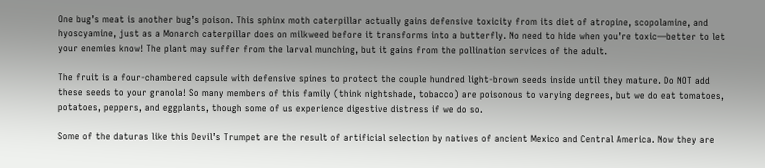One bug’s meat is another bug’s poison. This sphinx moth caterpillar actually gains defensive toxicity from its diet of atropine, scopolamine, and hyoscyamine, just as a Monarch caterpillar does on milkweed before it transforms into a butterfly. No need to hide when you’re toxic—better to let your enemies know! The plant may suffer from the larval munching, but it gains from the pollination services of the adult.

The fruit is a four-chambered capsule with defensive spines to protect the couple hundred light-brown seeds inside until they mature. Do NOT add these seeds to your granola! So many members of this family (think nightshade, tobacco) are poisonous to varying degrees, but we do eat tomatoes, potatoes, peppers, and eggplants, though some of us experience digestive distress if we do so.

Some of the daturas like this Devil’s Trumpet are the result of artificial selection by natives of ancient Mexico and Central America. Now they are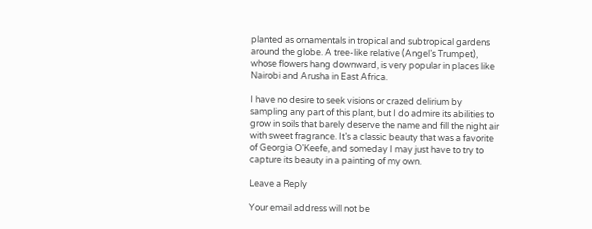planted as ornamentals in tropical and subtropical gardens around the globe. A tree-like relative (Angel’s Trumpet), whose flowers hang downward, is very popular in places like Nairobi and Arusha in East Africa.

I have no desire to seek visions or crazed delirium by sampling any part of this plant, but I do admire its abilities to grow in soils that barely deserve the name and fill the night air with sweet fragrance. It’s a classic beauty that was a favorite of Georgia O’Keefe, and someday I may just have to try to capture its beauty in a painting of my own.

Leave a Reply

Your email address will not be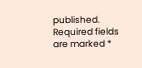published. Required fields are marked *